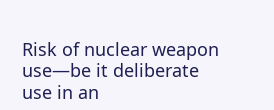Risk of nuclear weapon use—be it deliberate use in an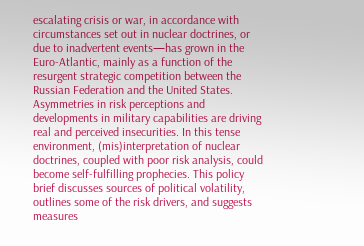escalating crisis or war, in accordance with circumstances set out in nuclear doctrines, or due to inadvertent events—has grown in the Euro-Atlantic, mainly as a function of the resurgent strategic competition between the Russian Federation and the United States. Asymmetries in risk perceptions and developments in military capabilities are driving real and perceived insecurities. In this tense environment, (mis)interpretation of nuclear doctrines, coupled with poor risk analysis, could become self-fulfilling prophecies. This policy brief discusses sources of political volatility, outlines some of the risk drivers, and suggests measures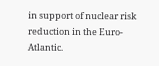in support of nuclear risk reduction in the Euro-Atlantic.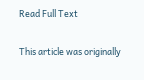Read Full Text

This article was originally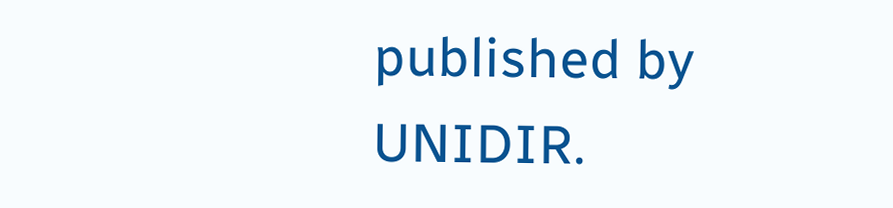published by UNIDIR.